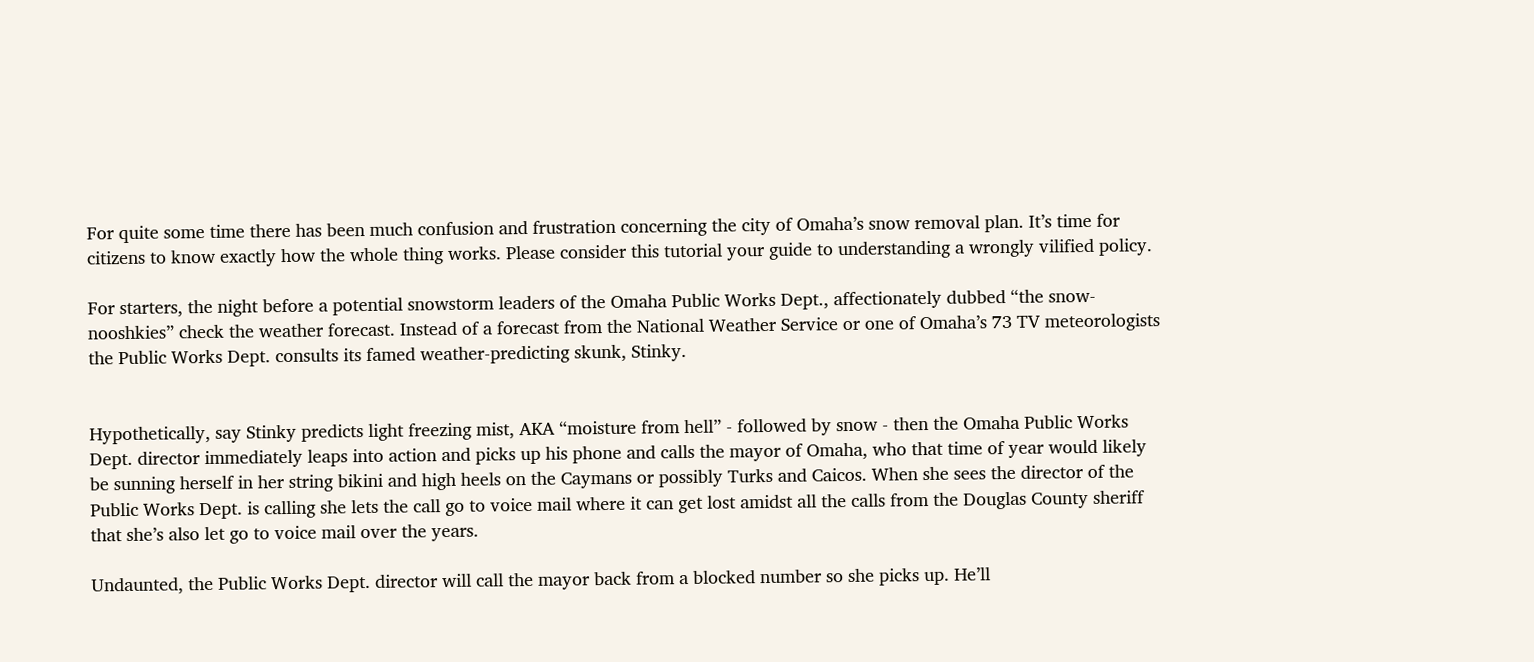For quite some time there has been much confusion and frustration concerning the city of Omaha’s snow removal plan. It’s time for citizens to know exactly how the whole thing works. Please consider this tutorial your guide to understanding a wrongly vilified policy.

For starters, the night before a potential snowstorm leaders of the Omaha Public Works Dept., affectionately dubbed “the snow-nooshkies” check the weather forecast. Instead of a forecast from the National Weather Service or one of Omaha’s 73 TV meteorologists the Public Works Dept. consults its famed weather-predicting skunk, Stinky.


Hypothetically, say Stinky predicts light freezing mist, AKA “moisture from hell” - followed by snow - then the Omaha Public Works Dept. director immediately leaps into action and picks up his phone and calls the mayor of Omaha, who that time of year would likely be sunning herself in her string bikini and high heels on the Caymans or possibly Turks and Caicos. When she sees the director of the Public Works Dept. is calling she lets the call go to voice mail where it can get lost amidst all the calls from the Douglas County sheriff that she’s also let go to voice mail over the years.

Undaunted, the Public Works Dept. director will call the mayor back from a blocked number so she picks up. He’ll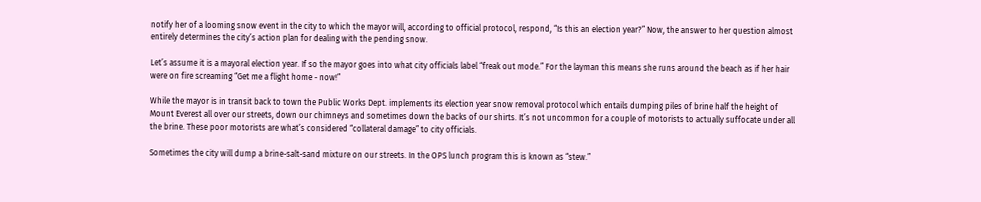notify her of a looming snow event in the city to which the mayor will, according to official protocol, respond, “Is this an election year?” Now, the answer to her question almost entirely determines the city’s action plan for dealing with the pending snow.

Let’s assume it is a mayoral election year. If so the mayor goes into what city officials label “freak out mode.” For the layman this means she runs around the beach as if her hair were on fire screaming “Get me a flight home - now!”

While the mayor is in transit back to town the Public Works Dept. implements its election year snow removal protocol which entails dumping piles of brine half the height of Mount Everest all over our streets, down our chimneys and sometimes down the backs of our shirts. It’s not uncommon for a couple of motorists to actually suffocate under all the brine. These poor motorists are what’s considered “collateral damage” to city officials.

Sometimes the city will dump a brine-salt-sand mixture on our streets. In the OPS lunch program this is known as “stew.”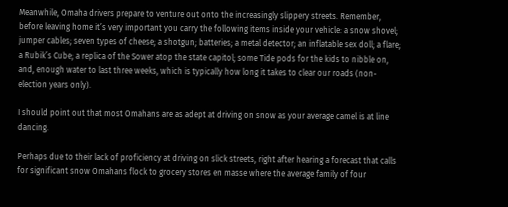Meanwhile, Omaha drivers prepare to venture out onto the increasingly slippery streets. Remember, before leaving home it’s very important you carry the following items inside your vehicle: a snow shovel; jumper cables; seven types of cheese; a shotgun; batteries; a metal detector; an inflatable sex doll; a flare; a Rubik’s Cube; a replica of the Sower atop the state capitol; some Tide pods for the kids to nibble on, and, enough water to last three weeks, which is typically how long it takes to clear our roads (non-election years only).

I should point out that most Omahans are as adept at driving on snow as your average camel is at line dancing.

Perhaps due to their lack of proficiency at driving on slick streets, right after hearing a forecast that calls for significant snow Omahans flock to grocery stores en masse where the average family of four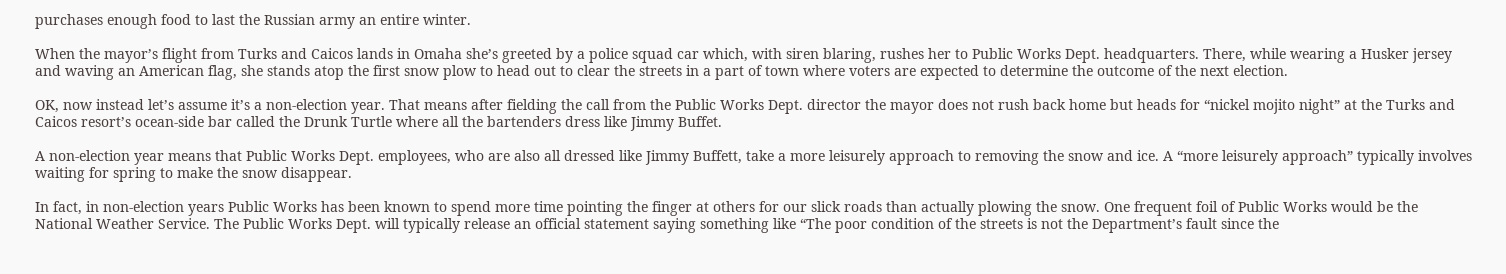purchases enough food to last the Russian army an entire winter.

When the mayor’s flight from Turks and Caicos lands in Omaha she’s greeted by a police squad car which, with siren blaring, rushes her to Public Works Dept. headquarters. There, while wearing a Husker jersey and waving an American flag, she stands atop the first snow plow to head out to clear the streets in a part of town where voters are expected to determine the outcome of the next election.

OK, now instead let’s assume it’s a non-election year. That means after fielding the call from the Public Works Dept. director the mayor does not rush back home but heads for “nickel mojito night” at the Turks and Caicos resort’s ocean-side bar called the Drunk Turtle where all the bartenders dress like Jimmy Buffet.

A non-election year means that Public Works Dept. employees, who are also all dressed like Jimmy Buffett, take a more leisurely approach to removing the snow and ice. A “more leisurely approach” typically involves waiting for spring to make the snow disappear.

In fact, in non-election years Public Works has been known to spend more time pointing the finger at others for our slick roads than actually plowing the snow. One frequent foil of Public Works would be the National Weather Service. The Public Works Dept. will typically release an official statement saying something like “The poor condition of the streets is not the Department’s fault since the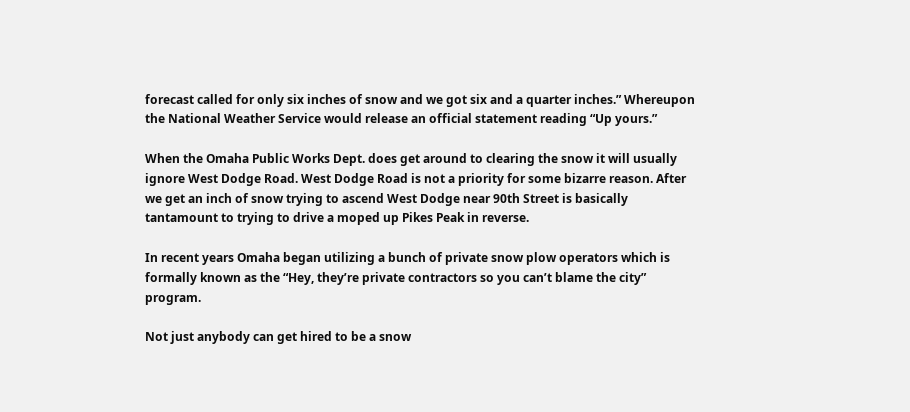forecast called for only six inches of snow and we got six and a quarter inches.” Whereupon the National Weather Service would release an official statement reading “Up yours.”

When the Omaha Public Works Dept. does get around to clearing the snow it will usually ignore West Dodge Road. West Dodge Road is not a priority for some bizarre reason. After we get an inch of snow trying to ascend West Dodge near 90th Street is basically tantamount to trying to drive a moped up Pikes Peak in reverse.

In recent years Omaha began utilizing a bunch of private snow plow operators which is formally known as the “Hey, they’re private contractors so you can’t blame the city” program.

Not just anybody can get hired to be a snow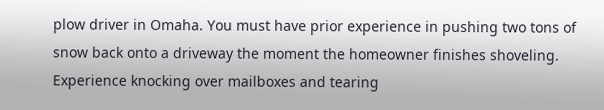plow driver in Omaha. You must have prior experience in pushing two tons of snow back onto a driveway the moment the homeowner finishes shoveling. Experience knocking over mailboxes and tearing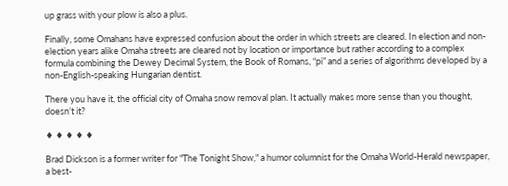up grass with your plow is also a plus.

Finally, some Omahans have expressed confusion about the order in which streets are cleared. In election and non-election years alike Omaha streets are cleared not by location or importance but rather according to a complex formula combining the Dewey Decimal System, the Book of Romans, “pi” and a series of algorithms developed by a non-English-speaking Hungarian dentist.

There you have it, the official city of Omaha snow removal plan. It actually makes more sense than you thought, doesn’t it?

♦ ♦ ♦ ♦ ♦

Brad Dickson is a former writer for "The Tonight Show," a humor columnist for the Omaha World-Herald newspaper, a best-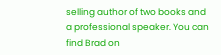selling author of two books and a professional speaker. You can find Brad on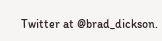Twitter at @brad_dickson.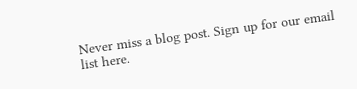Never miss a blog post. Sign up for our email list here.